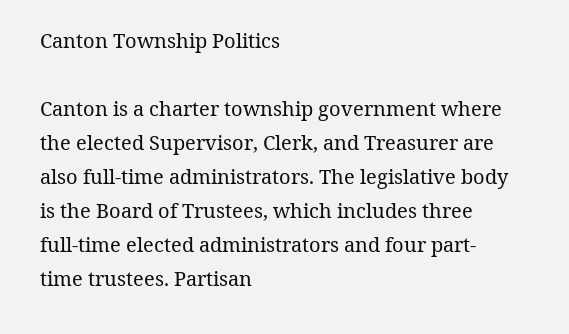Canton Township Politics

Canton is a charter township government where the elected Supervisor, Clerk, and Treasurer are also full-time administrators. The legislative body is the Board of Trustees, which includes three full-time elected administrators and four part-time trustees. Partisan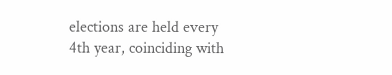elections are held every 4th year, coinciding with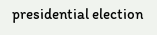presidential election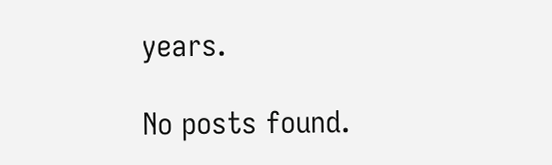years.

No posts found.